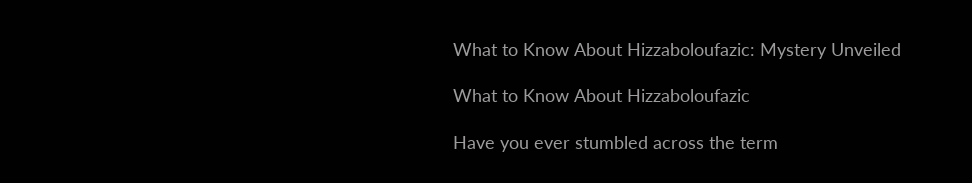What to Know About Hizzaboloufazic: Mystery Unveiled

What to Know About Hizzaboloufazic

Have you ever stumbled across the term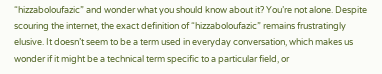“hizzaboloufazic” and wonder what you should know about it? You’re not alone. Despite scouring the internet, the exact definition of “hizzaboloufazic” remains frustratingly elusive. It doesn’t seem to be a term used in everyday conversation, which makes us wonder if it might be a technical term specific to a particular field, or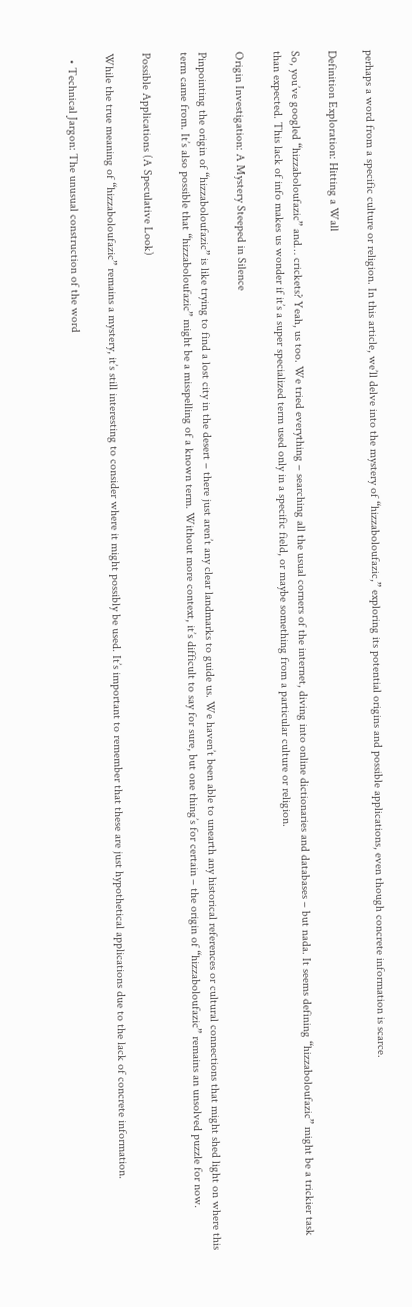perhaps a word from a specific culture or religion. In this article, we’ll delve into the mystery of “hizzaboloufazic,” exploring its potential origins and possible applications, even though concrete information is scarce.

Definition Exploration: Hitting a Wall

So, you’ve googled “hizzaboloufazic” and… crickets? Yeah, us too. We tried everything – searching all the usual corners of the internet, diving into online dictionaries and databases – but nada. It seems defining “hizzaboloufazic” might be a trickier task than expected. This lack of info makes us wonder if it’s a super specialized term used only in a specific field, or maybe something from a particular culture or religion.

Origin Investigation: A Mystery Steeped in Silence

Pinpointing the origin of “hizzaboloufazic” is like trying to find a lost city in the desert – there just aren’t any clear landmarks to guide us. We haven’t been able to unearth any historical references or cultural connections that might shed light on where this term came from. It’s also possible that “hizzaboloufazic” might be a misspelling of a known term. Without more context, it’s difficult to say for sure, but one thing’s for certain – the origin of “hizzaboloufazic” remains an unsolved puzzle for now.

Possible Applications (A Speculative Look)

While the true meaning of “hizzaboloufazic” remains a mystery, it’s still interesting to consider where it might possibly be used. It’s important to remember that these are just hypothetical applications due to the lack of concrete information.

  • Technical Jargon: The unusual construction of the word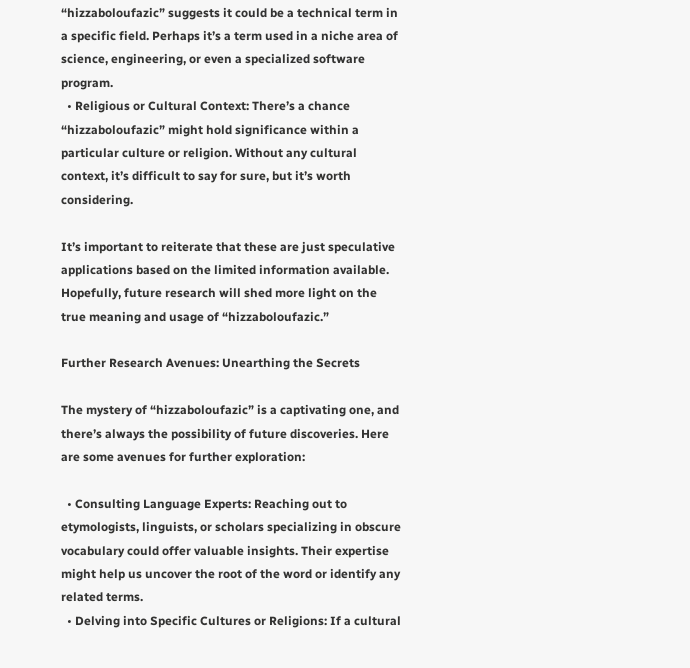“hizzaboloufazic” suggests it could be a technical term in a specific field. Perhaps it’s a term used in a niche area of science, engineering, or even a specialized software program.
  • Religious or Cultural Context: There’s a chance “hizzaboloufazic” might hold significance within a particular culture or religion. Without any cultural context, it’s difficult to say for sure, but it’s worth considering.

It’s important to reiterate that these are just speculative applications based on the limited information available. Hopefully, future research will shed more light on the true meaning and usage of “hizzaboloufazic.”

Further Research Avenues: Unearthing the Secrets

The mystery of “hizzaboloufazic” is a captivating one, and there’s always the possibility of future discoveries. Here are some avenues for further exploration:

  • Consulting Language Experts: Reaching out to etymologists, linguists, or scholars specializing in obscure vocabulary could offer valuable insights. Their expertise might help us uncover the root of the word or identify any related terms.
  • Delving into Specific Cultures or Religions: If a cultural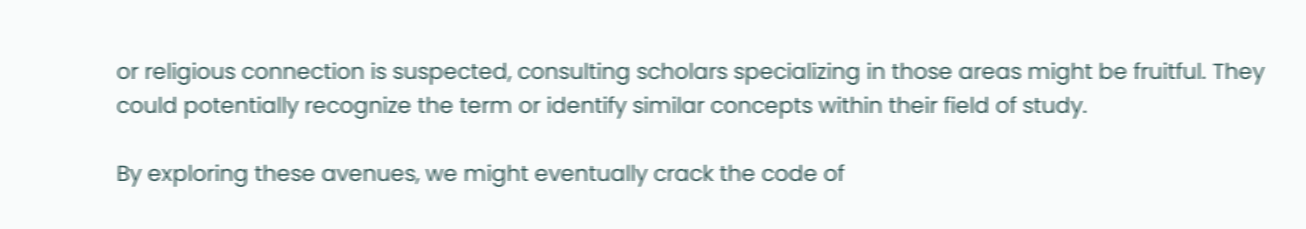or religious connection is suspected, consulting scholars specializing in those areas might be fruitful. They could potentially recognize the term or identify similar concepts within their field of study.

By exploring these avenues, we might eventually crack the code of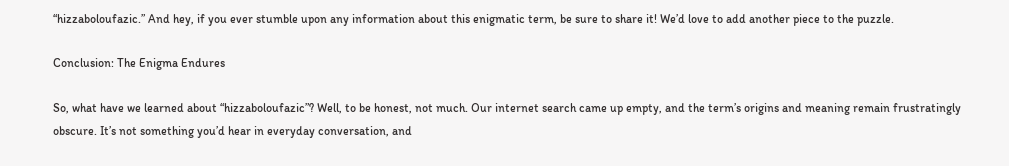“hizzaboloufazic.” And hey, if you ever stumble upon any information about this enigmatic term, be sure to share it! We’d love to add another piece to the puzzle.

Conclusion: The Enigma Endures

So, what have we learned about “hizzaboloufazic”? Well, to be honest, not much. Our internet search came up empty, and the term’s origins and meaning remain frustratingly obscure. It’s not something you’d hear in everyday conversation, and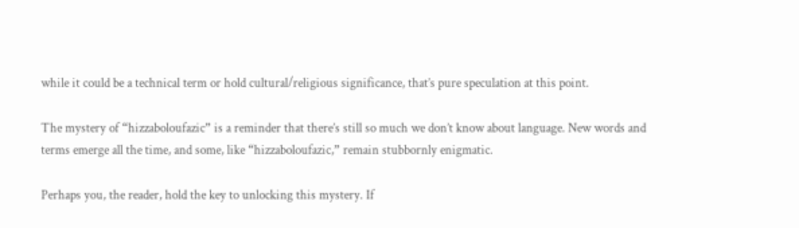while it could be a technical term or hold cultural/religious significance, that’s pure speculation at this point.

The mystery of “hizzaboloufazic” is a reminder that there’s still so much we don’t know about language. New words and terms emerge all the time, and some, like “hizzaboloufazic,” remain stubbornly enigmatic.

Perhaps you, the reader, hold the key to unlocking this mystery. If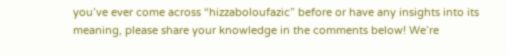you’ve ever come across “hizzaboloufazic” before or have any insights into its meaning, please share your knowledge in the comments below! We’re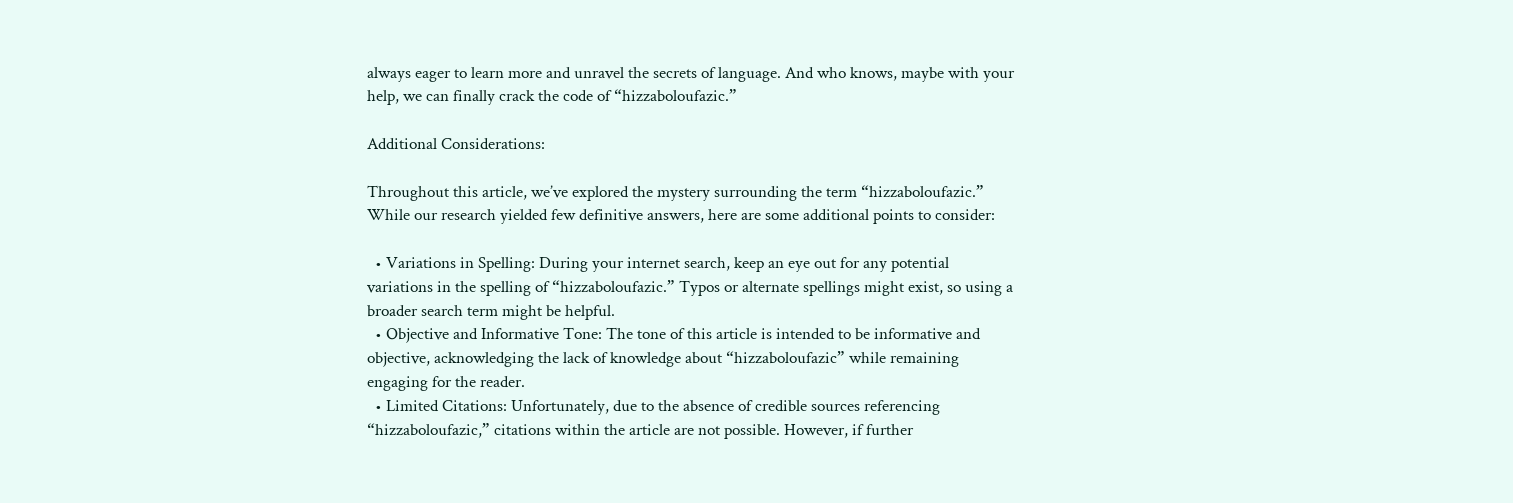always eager to learn more and unravel the secrets of language. And who knows, maybe with your help, we can finally crack the code of “hizzaboloufazic.”

Additional Considerations:

Throughout this article, we’ve explored the mystery surrounding the term “hizzaboloufazic.” While our research yielded few definitive answers, here are some additional points to consider:

  • Variations in Spelling: During your internet search, keep an eye out for any potential variations in the spelling of “hizzaboloufazic.” Typos or alternate spellings might exist, so using a broader search term might be helpful.
  • Objective and Informative Tone: The tone of this article is intended to be informative and objective, acknowledging the lack of knowledge about “hizzaboloufazic” while remaining engaging for the reader.
  • Limited Citations: Unfortunately, due to the absence of credible sources referencing “hizzaboloufazic,” citations within the article are not possible. However, if further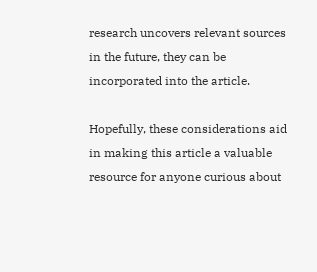research uncovers relevant sources in the future, they can be incorporated into the article.

Hopefully, these considerations aid in making this article a valuable resource for anyone curious about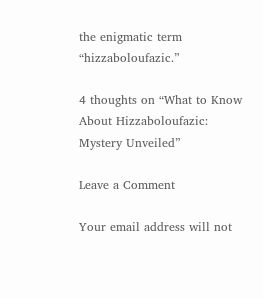the enigmatic term “hizzaboloufazic.”

4 thoughts on “What to Know About Hizzaboloufazic: Mystery Unveiled”

Leave a Comment

Your email address will not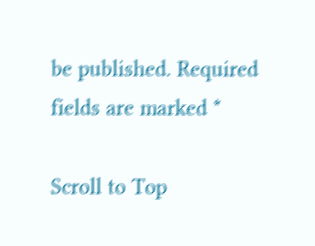be published. Required fields are marked *

Scroll to Top